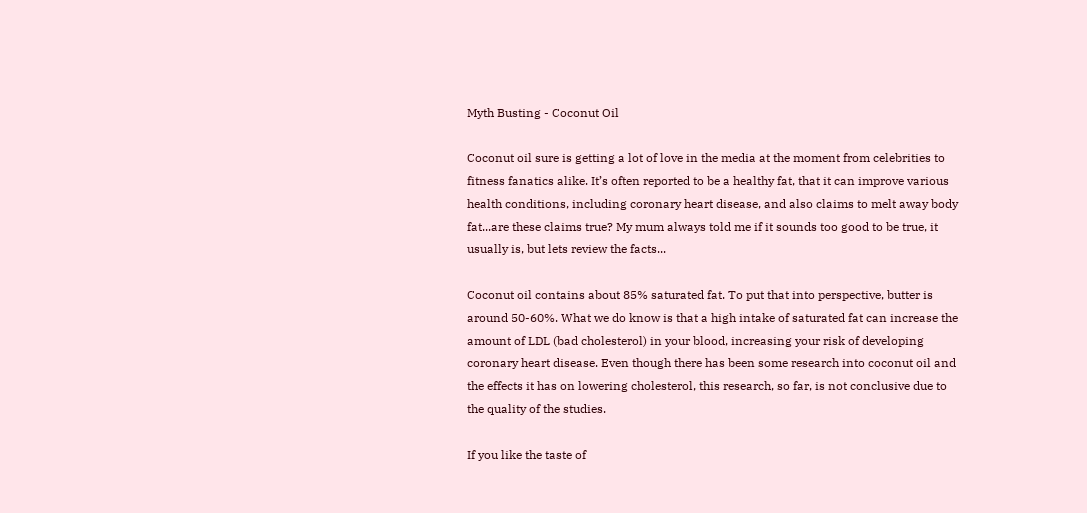Myth Busting - Coconut Oil

Coconut oil sure is getting a lot of love in the media at the moment from celebrities to fitness fanatics alike. It’s often reported to be a healthy fat, that it can improve various health conditions, including coronary heart disease, and also claims to melt away body fat...are these claims true? My mum always told me if it sounds too good to be true, it usually is, but lets review the facts...

Coconut oil contains about 85% saturated fat. To put that into perspective, butter is around 50-60%. What we do know is that a high intake of saturated fat can increase the amount of LDL (bad cholesterol) in your blood, increasing your risk of developing coronary heart disease. Even though there has been some research into coconut oil and the effects it has on lowering cholesterol, this research, so far, is not conclusive due to the quality of the studies.

If you like the taste of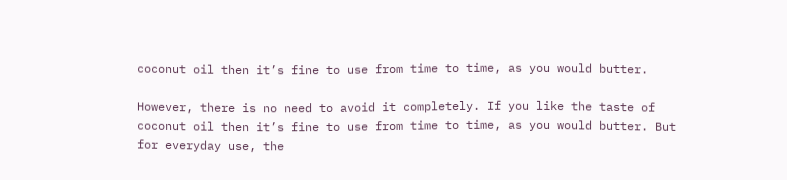coconut oil then it’s fine to use from time to time, as you would butter.

However, there is no need to avoid it completely. If you like the taste of coconut oil then it’s fine to use from time to time, as you would butter. But for everyday use, the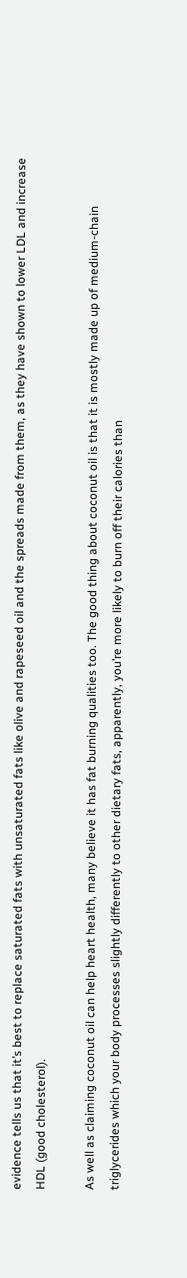evidence tells us that it’s best to replace saturated fats with unsaturated fats like olive and rapeseed oil and the spreads made from them, as they have shown to lower LDL and increase HDL (good cholesterol).

As well as claiming coconut oil can help heart health, many believe it has fat burning qualities too. The good thing about coconut oil is that it is mostly made up of medium-chain triglycerides which your body processes slightly differently to other dietary fats, apparently, you’re more likely to burn off their calories than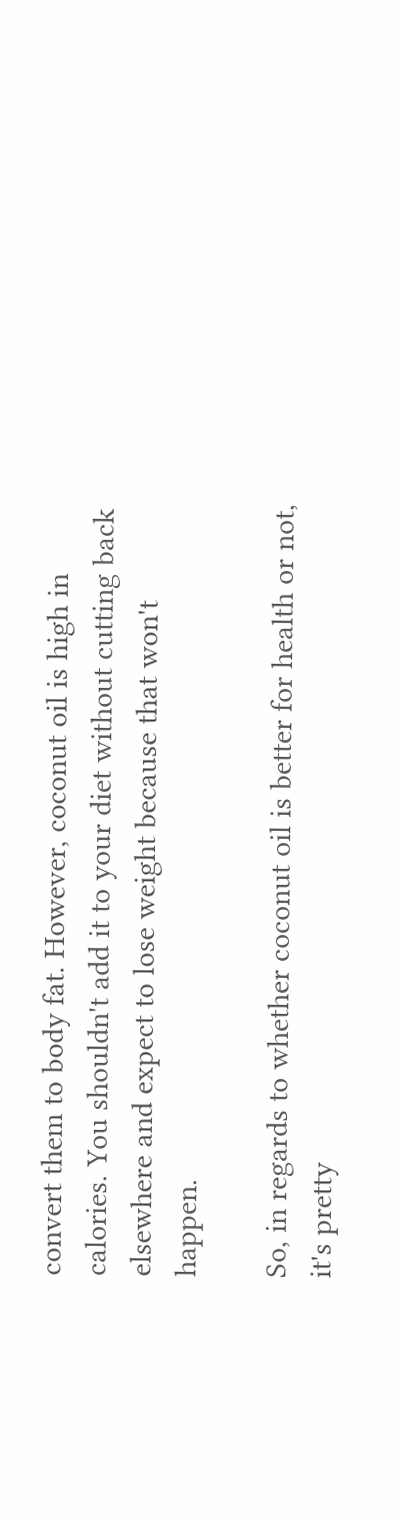convert them to body fat. However, coconut oil is high in calories. You shouldn't add it to your diet without cutting back elsewhere and expect to lose weight because that won't happen.

So, in regards to whether coconut oil is better for health or not, it's pretty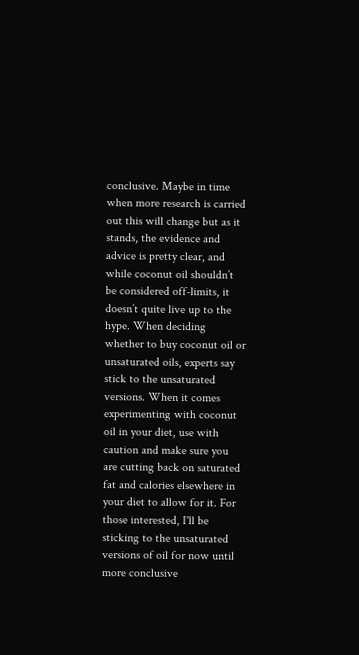conclusive. Maybe in time when more research is carried out this will change but as it stands, the evidence and advice is pretty clear, and while coconut oil shouldn’t be considered off-limits, it doesn’t quite live up to the hype. When deciding whether to buy coconut oil or unsaturated oils, experts say stick to the unsaturated versions. When it comes experimenting with coconut oil in your diet, use with caution and make sure you are cutting back on saturated fat and calories elsewhere in your diet to allow for it. For those interested, I'll be sticking to the unsaturated versions of oil for now until more conclusive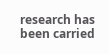research has been carried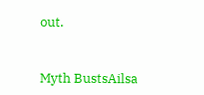out.


Myth BustsAilsa